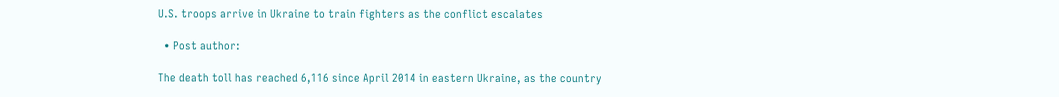U.S. troops arrive in Ukraine to train fighters as the conflict escalates

  • Post author:

The death toll has reached 6,116 since April 2014 in eastern Ukraine, as the country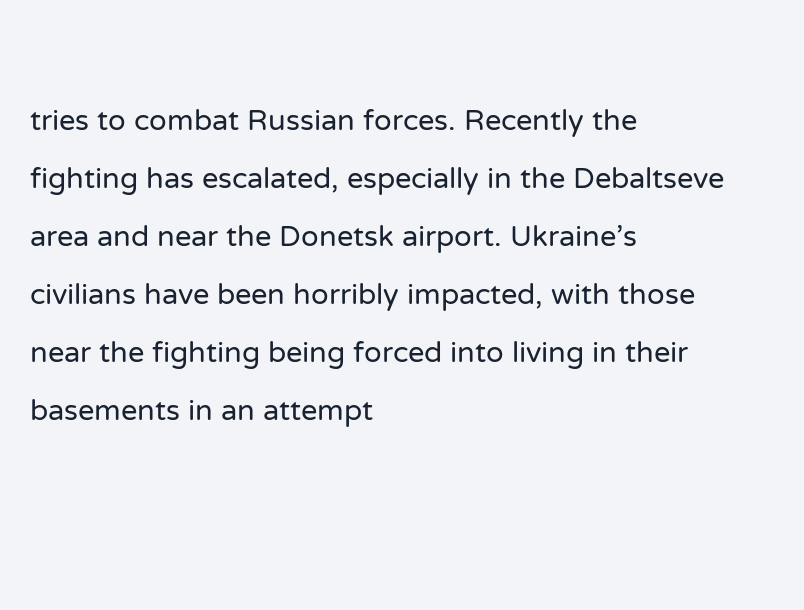tries to combat Russian forces. Recently the fighting has escalated, especially in the Debaltseve area and near the Donetsk airport. Ukraine’s civilians have been horribly impacted, with those near the fighting being forced into living in their basements in an attempt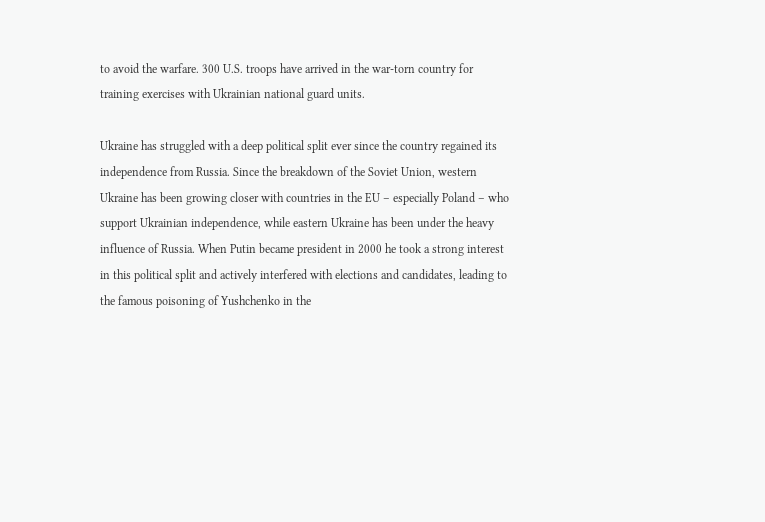to avoid the warfare. 300 U.S. troops have arrived in the war-torn country for training exercises with Ukrainian national guard units.

Ukraine has struggled with a deep political split ever since the country regained its independence from Russia. Since the breakdown of the Soviet Union, western Ukraine has been growing closer with countries in the EU – especially Poland – who support Ukrainian independence, while eastern Ukraine has been under the heavy influence of Russia. When Putin became president in 2000 he took a strong interest in this political split and actively interfered with elections and candidates, leading to the famous poisoning of Yushchenko in the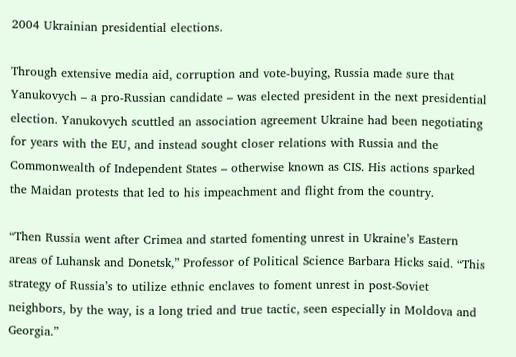2004 Ukrainian presidential elections.

Through extensive media aid, corruption and vote-buying, Russia made sure that Yanukovych – a pro-Russian candidate – was elected president in the next presidential election. Yanukovych scuttled an association agreement Ukraine had been negotiating for years with the EU, and instead sought closer relations with Russia and the Commonwealth of Independent States – otherwise known as CIS. His actions sparked the Maidan protests that led to his impeachment and flight from the country.

“Then Russia went after Crimea and started fomenting unrest in Ukraine’s Eastern areas of Luhansk and Donetsk,” Professor of Political Science Barbara Hicks said. “This strategy of Russia’s to utilize ethnic enclaves to foment unrest in post-Soviet neighbors, by the way, is a long tried and true tactic, seen especially in Moldova and Georgia.”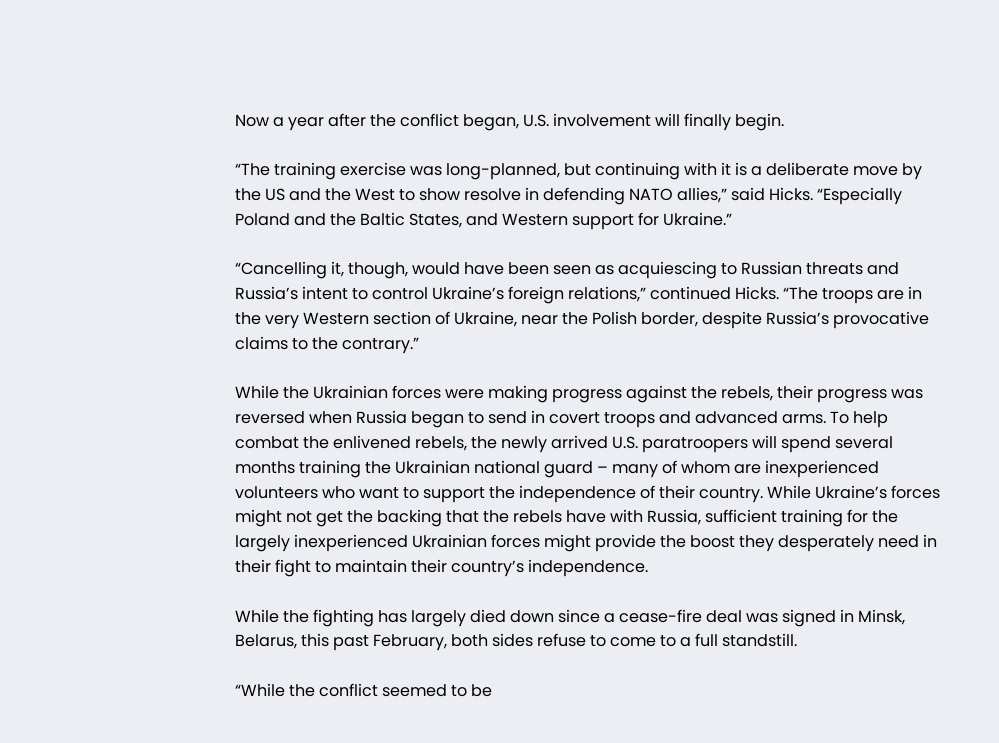Now a year after the conflict began, U.S. involvement will finally begin.

“The training exercise was long-planned, but continuing with it is a deliberate move by the US and the West to show resolve in defending NATO allies,” said Hicks. “Especially Poland and the Baltic States, and Western support for Ukraine.”

“Cancelling it, though, would have been seen as acquiescing to Russian threats and Russia’s intent to control Ukraine’s foreign relations,” continued Hicks. “The troops are in the very Western section of Ukraine, near the Polish border, despite Russia’s provocative claims to the contrary.”

While the Ukrainian forces were making progress against the rebels, their progress was reversed when Russia began to send in covert troops and advanced arms. To help combat the enlivened rebels, the newly arrived U.S. paratroopers will spend several months training the Ukrainian national guard – many of whom are inexperienced volunteers who want to support the independence of their country. While Ukraine’s forces might not get the backing that the rebels have with Russia, sufficient training for the largely inexperienced Ukrainian forces might provide the boost they desperately need in their fight to maintain their country’s independence.

While the fighting has largely died down since a cease-fire deal was signed in Minsk, Belarus, this past February, both sides refuse to come to a full standstill.

“While the conflict seemed to be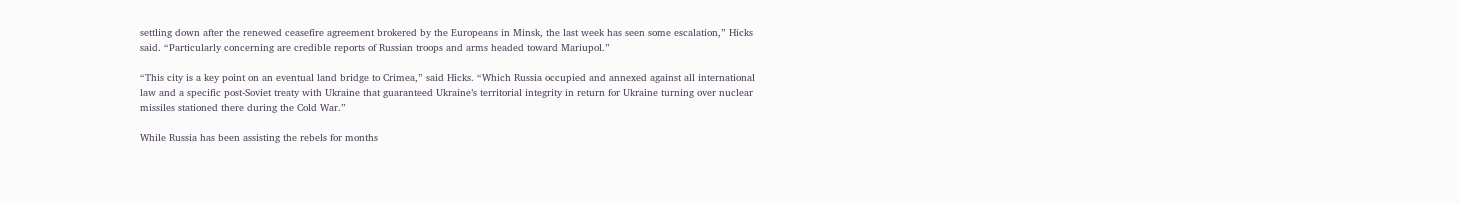settling down after the renewed ceasefire agreement brokered by the Europeans in Minsk, the last week has seen some escalation,” Hicks said. “Particularly concerning are credible reports of Russian troops and arms headed toward Mariupol.”

“This city is a key point on an eventual land bridge to Crimea,” said Hicks. “Which Russia occupied and annexed against all international law and a specific post-Soviet treaty with Ukraine that guaranteed Ukraine’s territorial integrity in return for Ukraine turning over nuclear missiles stationed there during the Cold War.”

While Russia has been assisting the rebels for months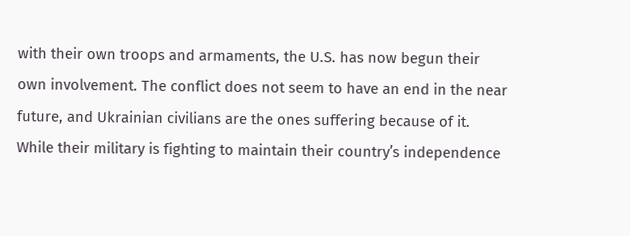with their own troops and armaments, the U.S. has now begun their own involvement. The conflict does not seem to have an end in the near future, and Ukrainian civilians are the ones suffering because of it. While their military is fighting to maintain their country’s independence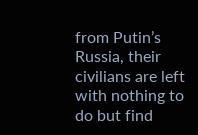from Putin’s Russia, their civilians are left with nothing to do but find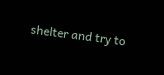shelter and try to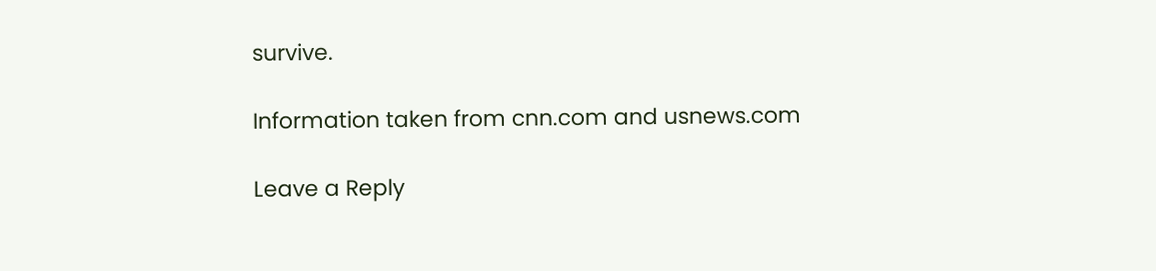survive.

Information taken from cnn.com and usnews.com

Leave a Reply